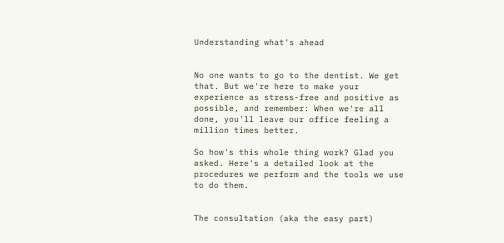Understanding what's ahead


No one wants to go to the dentist. We get that. But we're here to make your experience as stress-free and positive as possible, and remember: When we're all done, you'll leave our office feeling a million times better.

So how's this whole thing work? Glad you asked. Here's a detailed look at the procedures we perform and the tools we use to do them.


The consultation (aka the easy part)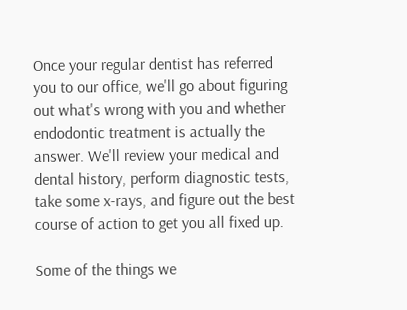Once your regular dentist has referred you to our office, we'll go about figuring out what's wrong with you and whether endodontic treatment is actually the answer. We'll review your medical and dental history, perform diagnostic tests, take some x-rays, and figure out the best course of action to get you all fixed up.

Some of the things we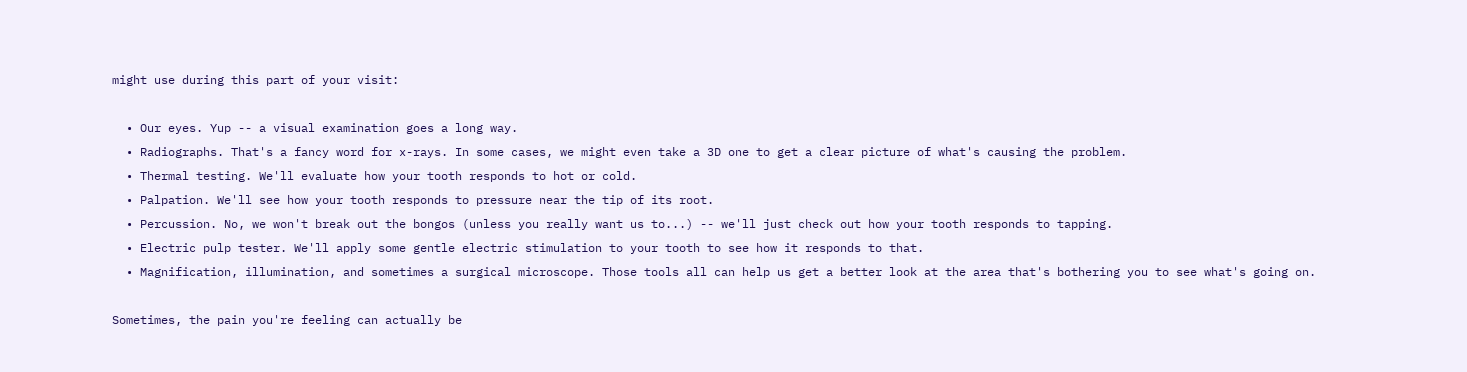might use during this part of your visit:

  • Our eyes. Yup -- a visual examination goes a long way.
  • Radiographs. That's a fancy word for x-rays. In some cases, we might even take a 3D one to get a clear picture of what's causing the problem.
  • Thermal testing. We'll evaluate how your tooth responds to hot or cold.
  • Palpation. We'll see how your tooth responds to pressure near the tip of its root.
  • Percussion. No, we won't break out the bongos (unless you really want us to...) -- we'll just check out how your tooth responds to tapping.
  • Electric pulp tester. We'll apply some gentle electric stimulation to your tooth to see how it responds to that.
  • Magnification, illumination, and sometimes a surgical microscope. Those tools all can help us get a better look at the area that's bothering you to see what's going on.

Sometimes, the pain you're feeling can actually be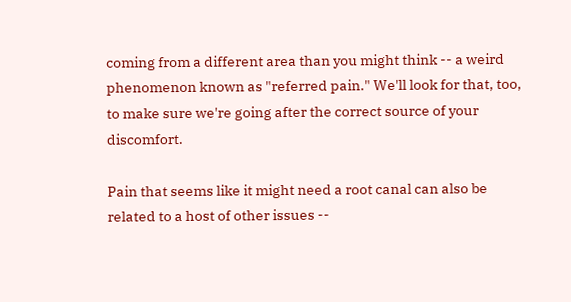coming from a different area than you might think -- a weird phenomenon known as "referred pain." We'll look for that, too, to make sure we're going after the correct source of your discomfort.

Pain that seems like it might need a root canal can also be related to a host of other issues --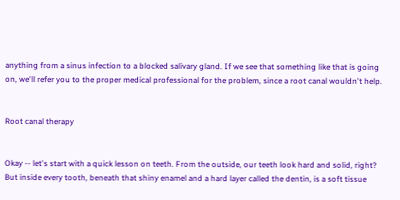anything from a sinus infection to a blocked salivary gland. If we see that something like that is going on, we'll refer you to the proper medical professional for the problem, since a root canal wouldn't help.


Root canal therapy


Okay -- let's start with a quick lesson on teeth. From the outside, our teeth look hard and solid, right? But inside every tooth, beneath that shiny enamel and a hard layer called the dentin, is a soft tissue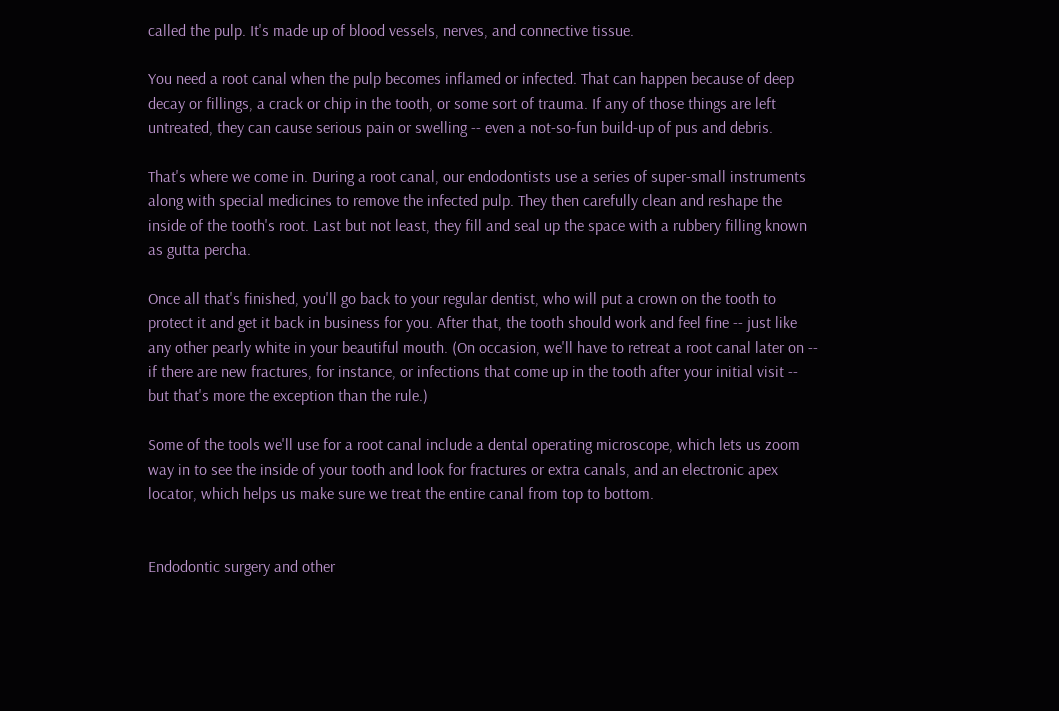called the pulp. It's made up of blood vessels, nerves, and connective tissue.

You need a root canal when the pulp becomes inflamed or infected. That can happen because of deep decay or fillings, a crack or chip in the tooth, or some sort of trauma. If any of those things are left untreated, they can cause serious pain or swelling -- even a not-so-fun build-up of pus and debris.

That's where we come in. During a root canal, our endodontists use a series of super-small instruments along with special medicines to remove the infected pulp. They then carefully clean and reshape the inside of the tooth's root. Last but not least, they fill and seal up the space with a rubbery filling known as gutta percha.

Once all that's finished, you'll go back to your regular dentist, who will put a crown on the tooth to protect it and get it back in business for you. After that, the tooth should work and feel fine -- just like any other pearly white in your beautiful mouth. (On occasion, we'll have to retreat a root canal later on -- if there are new fractures, for instance, or infections that come up in the tooth after your initial visit -- but that's more the exception than the rule.)

Some of the tools we'll use for a root canal include a dental operating microscope, which lets us zoom way in to see the inside of your tooth and look for fractures or extra canals, and an electronic apex locator, which helps us make sure we treat the entire canal from top to bottom.


Endodontic surgery and other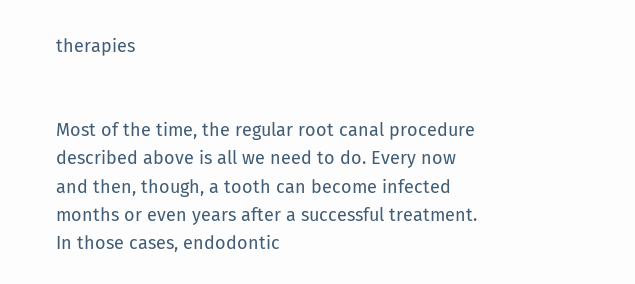therapies


Most of the time, the regular root canal procedure described above is all we need to do. Every now and then, though, a tooth can become infected months or even years after a successful treatment. In those cases, endodontic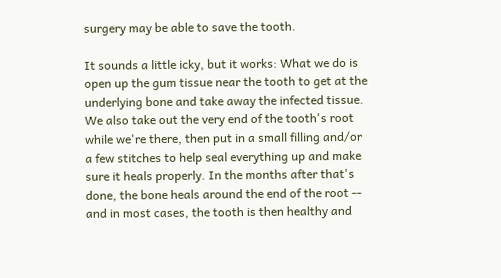surgery may be able to save the tooth.

It sounds a little icky, but it works: What we do is open up the gum tissue near the tooth to get at the underlying bone and take away the infected tissue. We also take out the very end of the tooth's root while we're there, then put in a small filling and/or a few stitches to help seal everything up and make sure it heals properly. In the months after that's done, the bone heals around the end of the root -- and in most cases, the tooth is then healthy and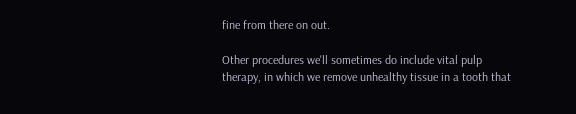fine from there on out.

Other procedures we'll sometimes do include vital pulp therapy, in which we remove unhealthy tissue in a tooth that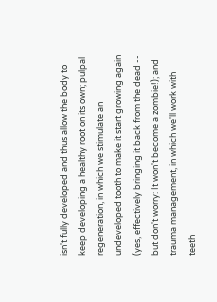isn't fully developed and thus allow the body to keep developing a healthy root on its own; pulpal regeneration, in which we stimulate an undeveloped tooth to make it start growing again (yes, effectively bringing it back from the dead -- but don't worry: It won't become a zombie!); and trauma management, in which we'll work with teeth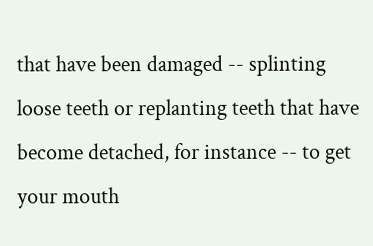that have been damaged -- splinting loose teeth or replanting teeth that have become detached, for instance -- to get your mouth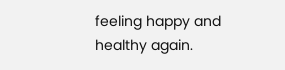feeling happy and healthy again.